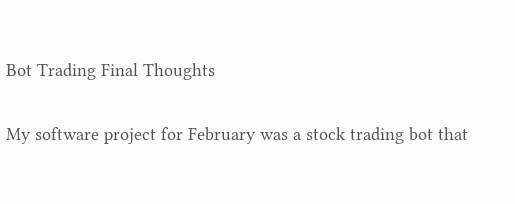Bot Trading Final Thoughts

My software project for February was a stock trading bot that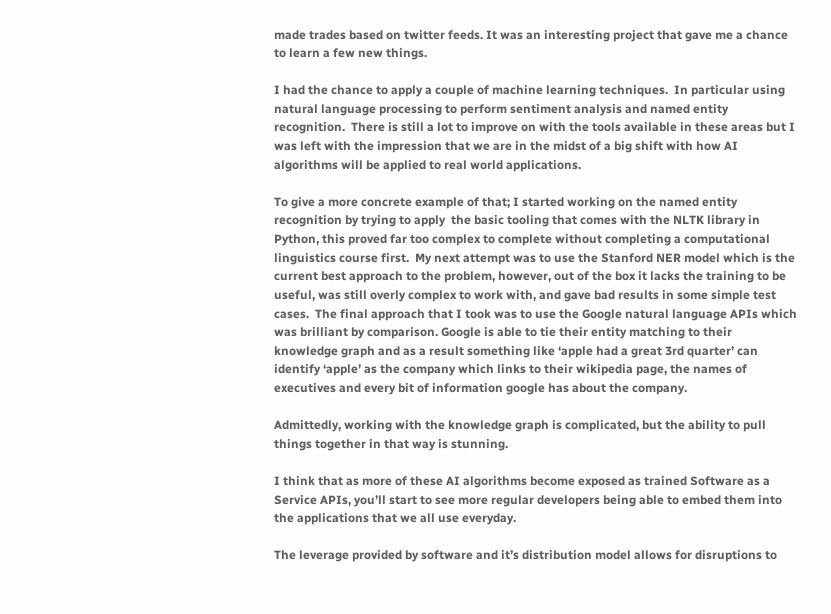made trades based on twitter feeds. It was an interesting project that gave me a chance to learn a few new things.

I had the chance to apply a couple of machine learning techniques.  In particular using natural language processing to perform sentiment analysis and named entity recognition.  There is still a lot to improve on with the tools available in these areas but I was left with the impression that we are in the midst of a big shift with how AI algorithms will be applied to real world applications.

To give a more concrete example of that; I started working on the named entity recognition by trying to apply  the basic tooling that comes with the NLTK library in Python, this proved far too complex to complete without completing a computational linguistics course first.  My next attempt was to use the Stanford NER model which is the current best approach to the problem, however, out of the box it lacks the training to be useful, was still overly complex to work with, and gave bad results in some simple test cases.  The final approach that I took was to use the Google natural language APIs which was brilliant by comparison. Google is able to tie their entity matching to their knowledge graph and as a result something like ‘apple had a great 3rd quarter’ can identify ‘apple’ as the company which links to their wikipedia page, the names of executives and every bit of information google has about the company.

Admittedly, working with the knowledge graph is complicated, but the ability to pull things together in that way is stunning.

I think that as more of these AI algorithms become exposed as trained Software as a Service APIs, you’ll start to see more regular developers being able to embed them into the applications that we all use everyday.

The leverage provided by software and it’s distribution model allows for disruptions to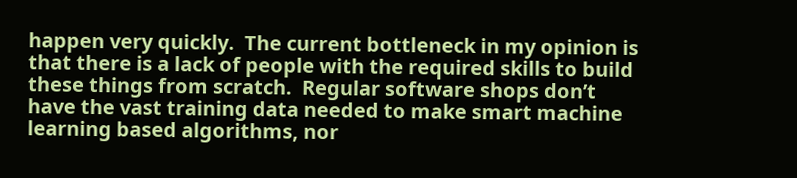happen very quickly.  The current bottleneck in my opinion is that there is a lack of people with the required skills to build these things from scratch.  Regular software shops don’t have the vast training data needed to make smart machine learning based algorithms, nor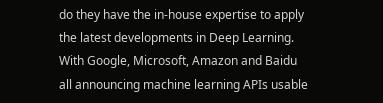do they have the in-house expertise to apply the latest developments in Deep Learning.  With Google, Microsoft, Amazon and Baidu all announcing machine learning APIs usable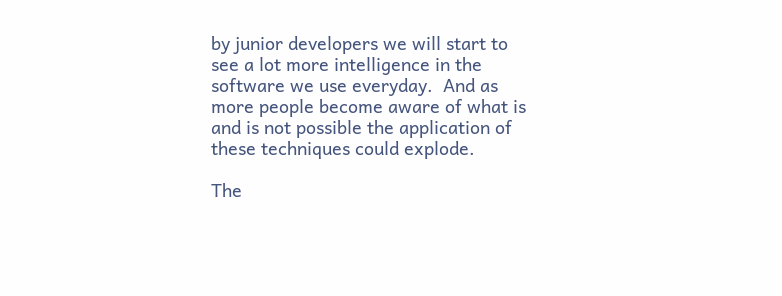by junior developers we will start to see a lot more intelligence in the software we use everyday.  And as more people become aware of what is and is not possible the application of these techniques could explode.

The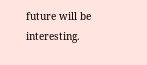future will be interesting.